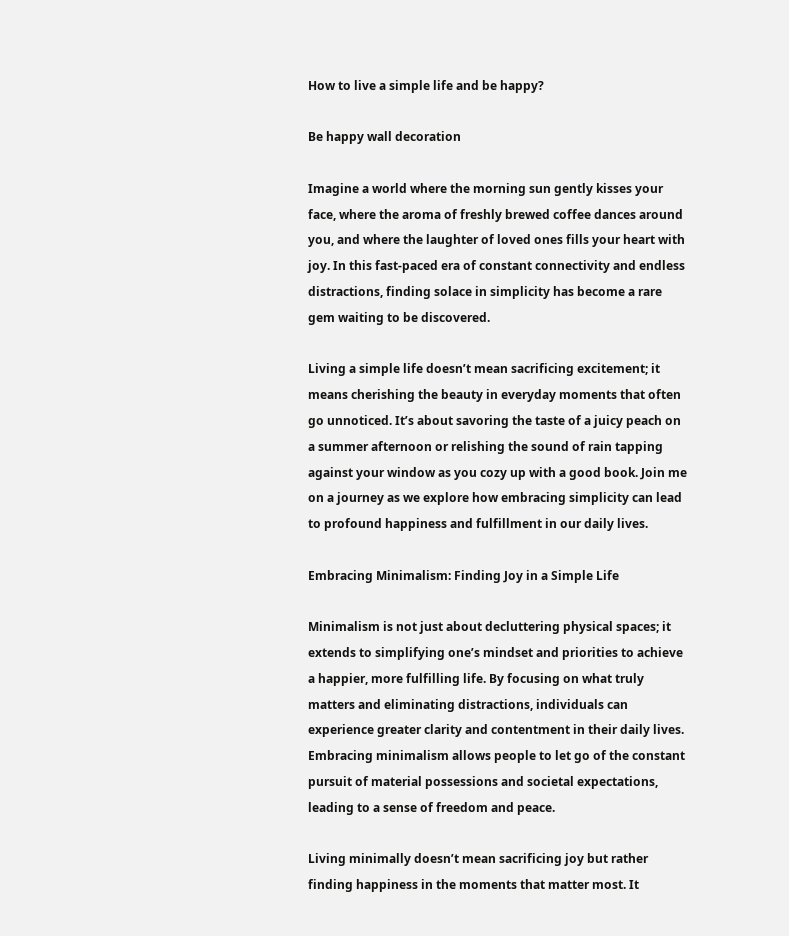How to live a simple life and be happy?

Be happy wall decoration

Imagine a world where the morning sun gently kisses your face, where the aroma of freshly brewed coffee dances around you, and where the laughter of loved ones fills your heart with joy. In this fast-paced era of constant connectivity and endless distractions, finding solace in simplicity has become a rare gem waiting to be discovered.

Living a simple life doesn’t mean sacrificing excitement; it means cherishing the beauty in everyday moments that often go unnoticed. It’s about savoring the taste of a juicy peach on a summer afternoon or relishing the sound of rain tapping against your window as you cozy up with a good book. Join me on a journey as we explore how embracing simplicity can lead to profound happiness and fulfillment in our daily lives.

Embracing Minimalism: Finding Joy in a Simple Life

Minimalism is not just about decluttering physical spaces; it extends to simplifying one’s mindset and priorities to achieve a happier, more fulfilling life. By focusing on what truly matters and eliminating distractions, individuals can experience greater clarity and contentment in their daily lives. Embracing minimalism allows people to let go of the constant pursuit of material possessions and societal expectations, leading to a sense of freedom and peace.

Living minimally doesn’t mean sacrificing joy but rather finding happiness in the moments that matter most. It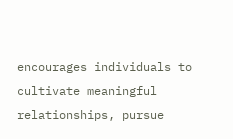encourages individuals to cultivate meaningful relationships, pursue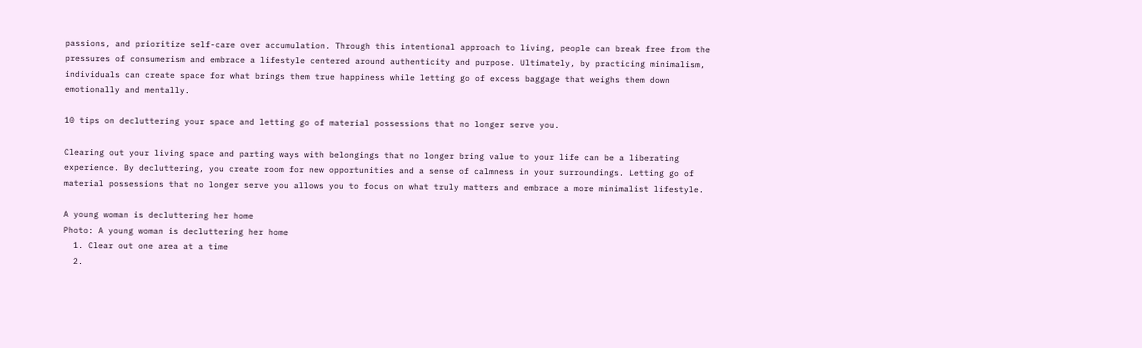passions, and prioritize self-care over accumulation. Through this intentional approach to living, people can break free from the pressures of consumerism and embrace a lifestyle centered around authenticity and purpose. Ultimately, by practicing minimalism, individuals can create space for what brings them true happiness while letting go of excess baggage that weighs them down emotionally and mentally.

10 tips on decluttering your space and letting go of material possessions that no longer serve you.

Clearing out your living space and parting ways with belongings that no longer bring value to your life can be a liberating experience. By decluttering, you create room for new opportunities and a sense of calmness in your surroundings. Letting go of material possessions that no longer serve you allows you to focus on what truly matters and embrace a more minimalist lifestyle.

A young woman is decluttering her home
Photo: A young woman is decluttering her home
  1. Clear out one area at a time
  2.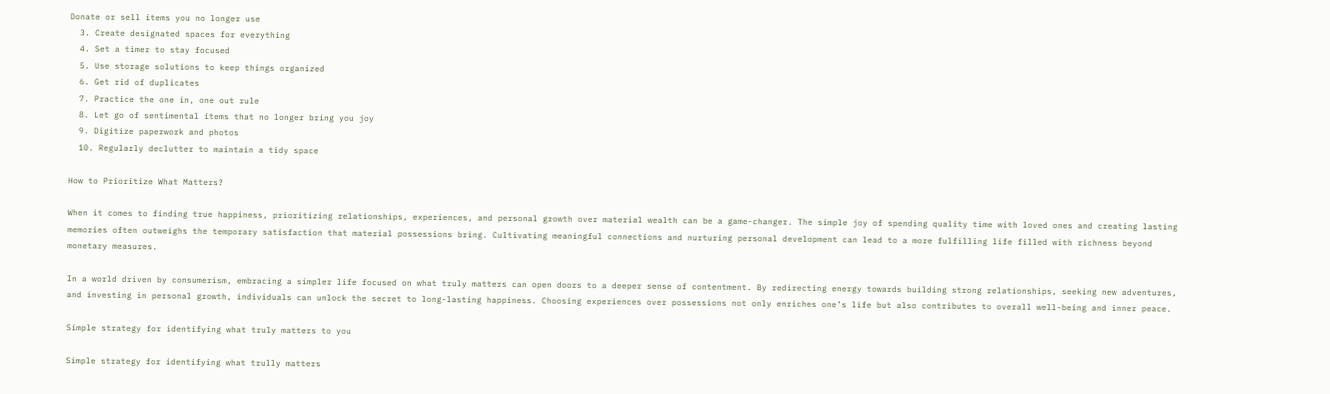Donate or sell items you no longer use
  3. Create designated spaces for everything
  4. Set a timer to stay focused
  5. Use storage solutions to keep things organized
  6. Get rid of duplicates
  7. Practice the one in, one out rule
  8. Let go of sentimental items that no longer bring you joy
  9. Digitize paperwork and photos
  10. Regularly declutter to maintain a tidy space

How to Prioritize What Matters?

When it comes to finding true happiness, prioritizing relationships, experiences, and personal growth over material wealth can be a game-changer. The simple joy of spending quality time with loved ones and creating lasting memories often outweighs the temporary satisfaction that material possessions bring. Cultivating meaningful connections and nurturing personal development can lead to a more fulfilling life filled with richness beyond monetary measures.

In a world driven by consumerism, embracing a simpler life focused on what truly matters can open doors to a deeper sense of contentment. By redirecting energy towards building strong relationships, seeking new adventures, and investing in personal growth, individuals can unlock the secret to long-lasting happiness. Choosing experiences over possessions not only enriches one’s life but also contributes to overall well-being and inner peace.

Simple strategy for identifying what truly matters to you

Simple strategy for identifying what trully matters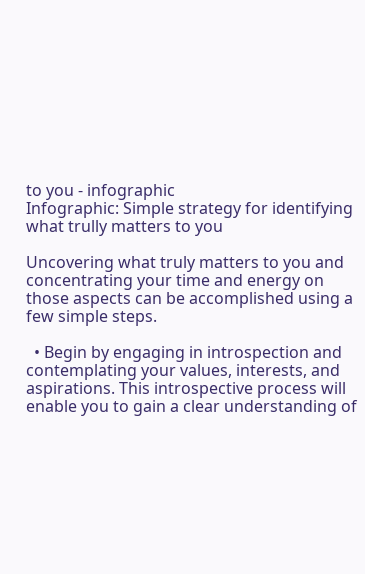to you - infographic
Infographic: Simple strategy for identifying what trully matters to you

Uncovering what truly matters to you and concentrating your time and energy on those aspects can be accomplished using a few simple steps.

  • Begin by engaging in introspection and contemplating your values, interests, and aspirations. This introspective process will enable you to gain a clear understanding of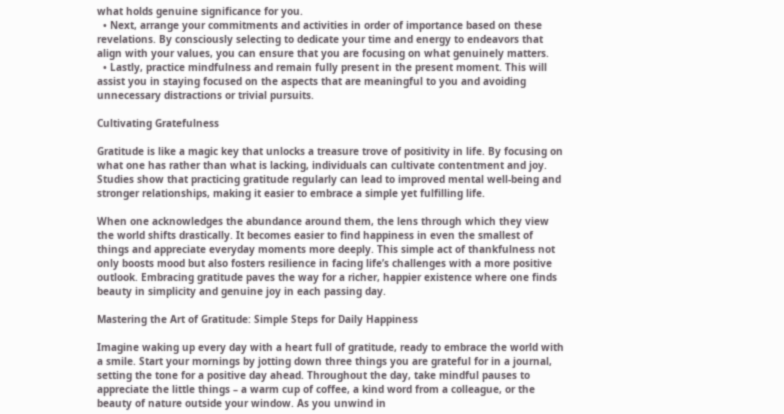what holds genuine significance for you.
  • Next, arrange your commitments and activities in order of importance based on these revelations. By consciously selecting to dedicate your time and energy to endeavors that align with your values, you can ensure that you are focusing on what genuinely matters.
  • Lastly, practice mindfulness and remain fully present in the present moment. This will assist you in staying focused on the aspects that are meaningful to you and avoiding unnecessary distractions or trivial pursuits.

Cultivating Gratefulness

Gratitude is like a magic key that unlocks a treasure trove of positivity in life. By focusing on what one has rather than what is lacking, individuals can cultivate contentment and joy. Studies show that practicing gratitude regularly can lead to improved mental well-being and stronger relationships, making it easier to embrace a simple yet fulfilling life.

When one acknowledges the abundance around them, the lens through which they view the world shifts drastically. It becomes easier to find happiness in even the smallest of things and appreciate everyday moments more deeply. This simple act of thankfulness not only boosts mood but also fosters resilience in facing life’s challenges with a more positive outlook. Embracing gratitude paves the way for a richer, happier existence where one finds beauty in simplicity and genuine joy in each passing day.

Mastering the Art of Gratitude: Simple Steps for Daily Happiness

Imagine waking up every day with a heart full of gratitude, ready to embrace the world with a smile. Start your mornings by jotting down three things you are grateful for in a journal, setting the tone for a positive day ahead. Throughout the day, take mindful pauses to appreciate the little things – a warm cup of coffee, a kind word from a colleague, or the beauty of nature outside your window. As you unwind in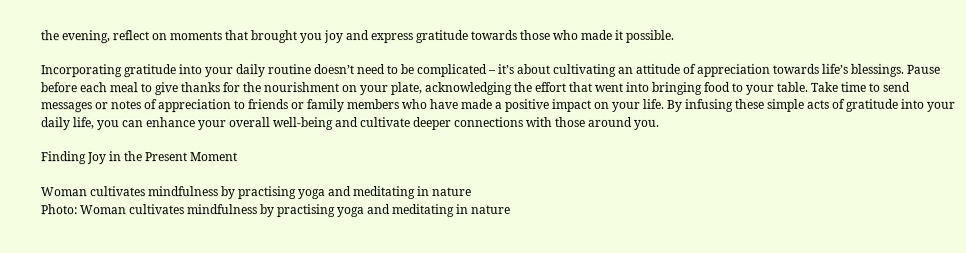the evening, reflect on moments that brought you joy and express gratitude towards those who made it possible.

Incorporating gratitude into your daily routine doesn’t need to be complicated – it’s about cultivating an attitude of appreciation towards life’s blessings. Pause before each meal to give thanks for the nourishment on your plate, acknowledging the effort that went into bringing food to your table. Take time to send messages or notes of appreciation to friends or family members who have made a positive impact on your life. By infusing these simple acts of gratitude into your daily life, you can enhance your overall well-being and cultivate deeper connections with those around you.

Finding Joy in the Present Moment

Woman cultivates mindfulness by practising yoga and meditating in nature
Photo: Woman cultivates mindfulness by practising yoga and meditating in nature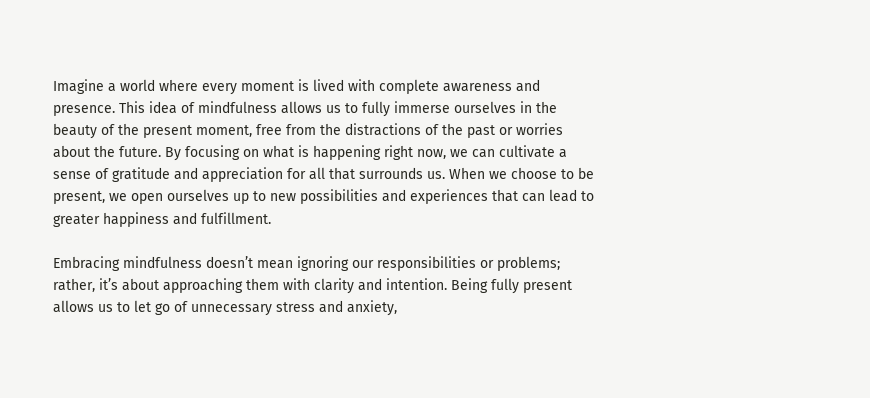Imagine a world where every moment is lived with complete awareness and presence. This idea of mindfulness allows us to fully immerse ourselves in the beauty of the present moment, free from the distractions of the past or worries about the future. By focusing on what is happening right now, we can cultivate a sense of gratitude and appreciation for all that surrounds us. When we choose to be present, we open ourselves up to new possibilities and experiences that can lead to greater happiness and fulfillment.

Embracing mindfulness doesn’t mean ignoring our responsibilities or problems; rather, it’s about approaching them with clarity and intention. Being fully present allows us to let go of unnecessary stress and anxiety,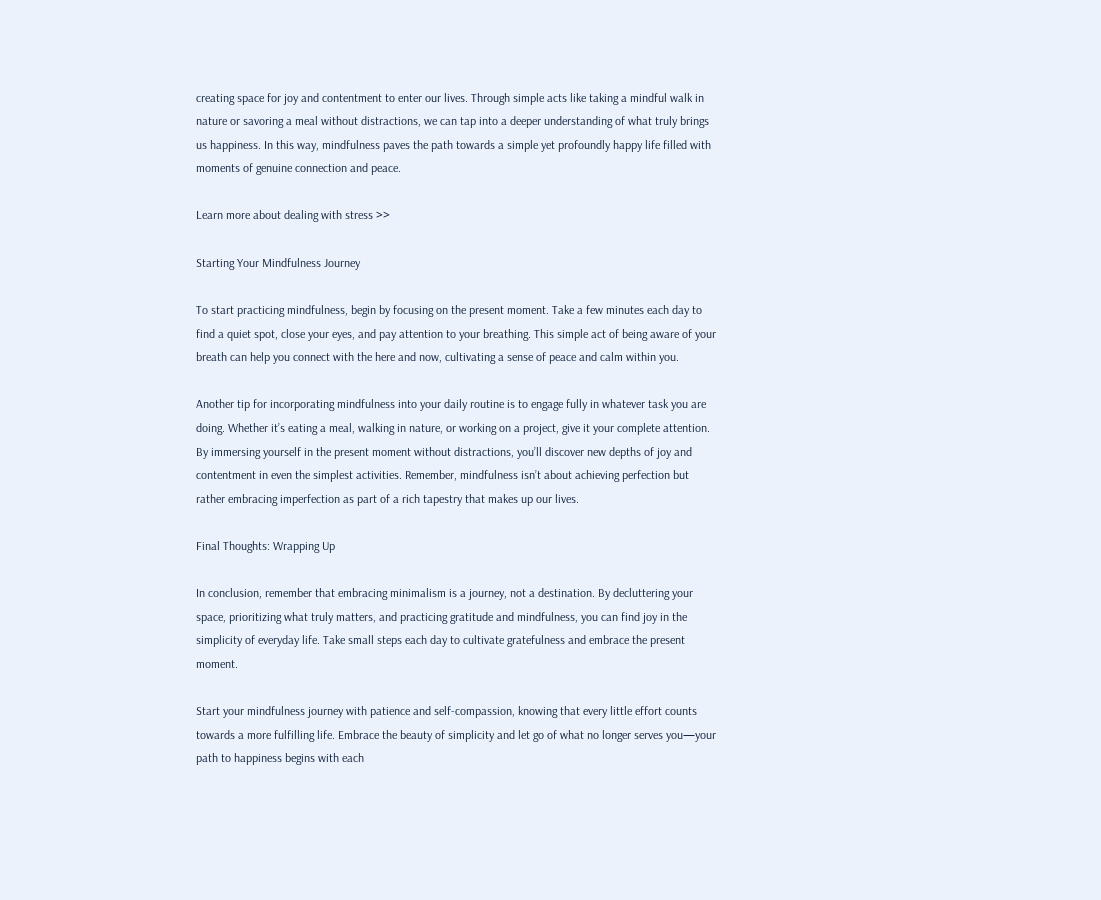creating space for joy and contentment to enter our lives. Through simple acts like taking a mindful walk in nature or savoring a meal without distractions, we can tap into a deeper understanding of what truly brings us happiness. In this way, mindfulness paves the path towards a simple yet profoundly happy life filled with moments of genuine connection and peace.

Learn more about dealing with stress >>

Starting Your Mindfulness Journey

To start practicing mindfulness, begin by focusing on the present moment. Take a few minutes each day to find a quiet spot, close your eyes, and pay attention to your breathing. This simple act of being aware of your breath can help you connect with the here and now, cultivating a sense of peace and calm within you.

Another tip for incorporating mindfulness into your daily routine is to engage fully in whatever task you are doing. Whether it’s eating a meal, walking in nature, or working on a project, give it your complete attention. By immersing yourself in the present moment without distractions, you’ll discover new depths of joy and contentment in even the simplest activities. Remember, mindfulness isn’t about achieving perfection but rather embracing imperfection as part of a rich tapestry that makes up our lives.

Final Thoughts: Wrapping Up

In conclusion, remember that embracing minimalism is a journey, not a destination. By decluttering your space, prioritizing what truly matters, and practicing gratitude and mindfulness, you can find joy in the simplicity of everyday life. Take small steps each day to cultivate gratefulness and embrace the present moment.

Start your mindfulness journey with patience and self-compassion, knowing that every little effort counts towards a more fulfilling life. Embrace the beauty of simplicity and let go of what no longer serves you—your path to happiness begins with each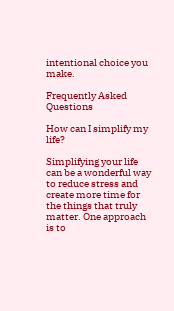intentional choice you make.

Frequently Asked Questions

How can I simplify my life?

Simplifying your life can be a wonderful way to reduce stress and create more time for the things that truly matter. One approach is to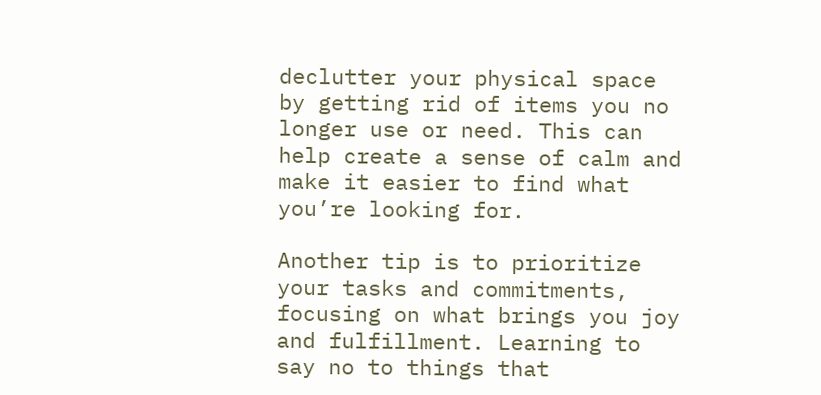declutter your physical space by getting rid of items you no longer use or need. This can help create a sense of calm and make it easier to find what you’re looking for.

Another tip is to prioritize your tasks and commitments, focusing on what brings you joy and fulfillment. Learning to say no to things that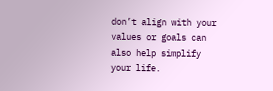don’t align with your values or goals can also help simplify your life.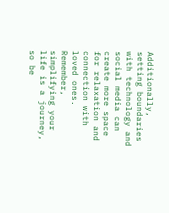Additionally, setting boundaries with technology and social media can create more space for relaxation and connection with loved ones. Remember, simplifying your life is a journey, so be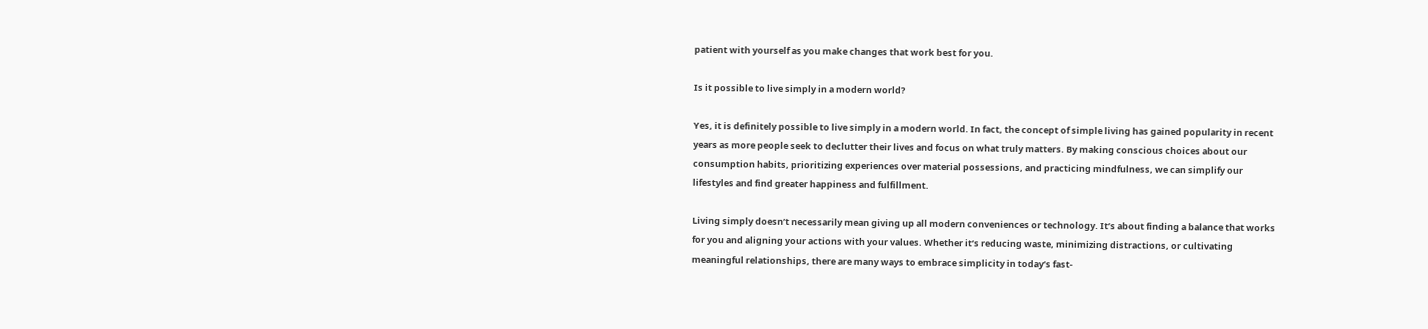patient with yourself as you make changes that work best for you.

Is it possible to live simply in a modern world?

Yes, it is definitely possible to live simply in a modern world. In fact, the concept of simple living has gained popularity in recent years as more people seek to declutter their lives and focus on what truly matters. By making conscious choices about our consumption habits, prioritizing experiences over material possessions, and practicing mindfulness, we can simplify our lifestyles and find greater happiness and fulfillment.

Living simply doesn’t necessarily mean giving up all modern conveniences or technology. It’s about finding a balance that works for you and aligning your actions with your values. Whether it’s reducing waste, minimizing distractions, or cultivating meaningful relationships, there are many ways to embrace simplicity in today’s fast-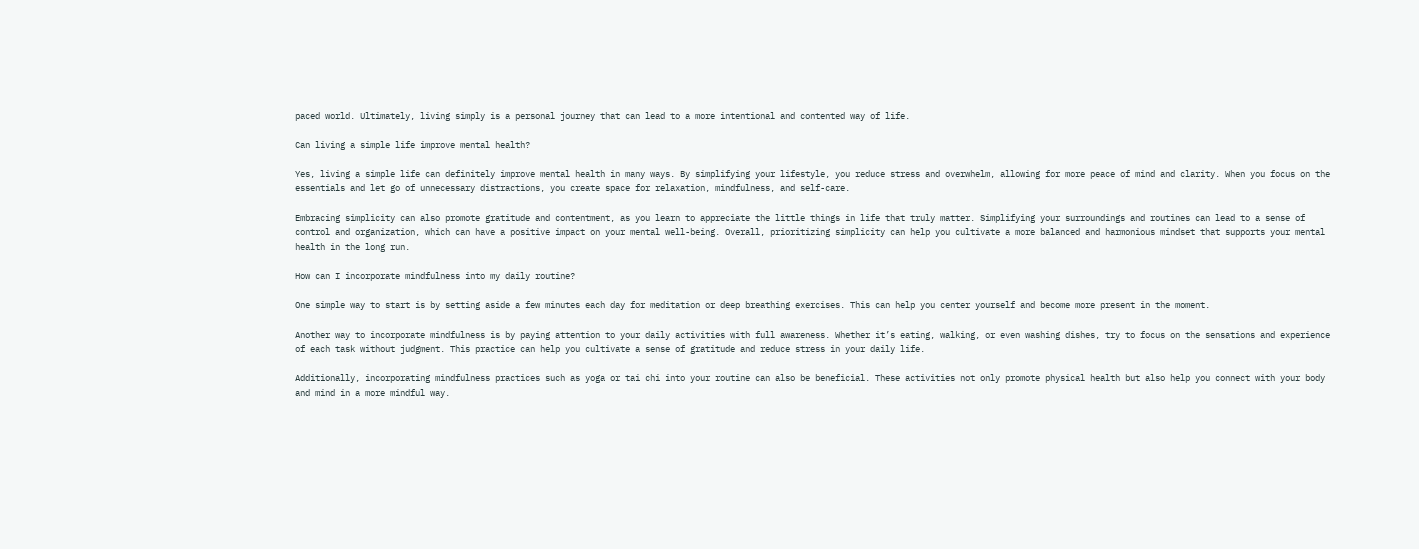paced world. Ultimately, living simply is a personal journey that can lead to a more intentional and contented way of life.

Can living a simple life improve mental health?

Yes, living a simple life can definitely improve mental health in many ways. By simplifying your lifestyle, you reduce stress and overwhelm, allowing for more peace of mind and clarity. When you focus on the essentials and let go of unnecessary distractions, you create space for relaxation, mindfulness, and self-care.

Embracing simplicity can also promote gratitude and contentment, as you learn to appreciate the little things in life that truly matter. Simplifying your surroundings and routines can lead to a sense of control and organization, which can have a positive impact on your mental well-being. Overall, prioritizing simplicity can help you cultivate a more balanced and harmonious mindset that supports your mental health in the long run.

How can I incorporate mindfulness into my daily routine?

One simple way to start is by setting aside a few minutes each day for meditation or deep breathing exercises. This can help you center yourself and become more present in the moment.

Another way to incorporate mindfulness is by paying attention to your daily activities with full awareness. Whether it’s eating, walking, or even washing dishes, try to focus on the sensations and experience of each task without judgment. This practice can help you cultivate a sense of gratitude and reduce stress in your daily life.

Additionally, incorporating mindfulness practices such as yoga or tai chi into your routine can also be beneficial. These activities not only promote physical health but also help you connect with your body and mind in a more mindful way.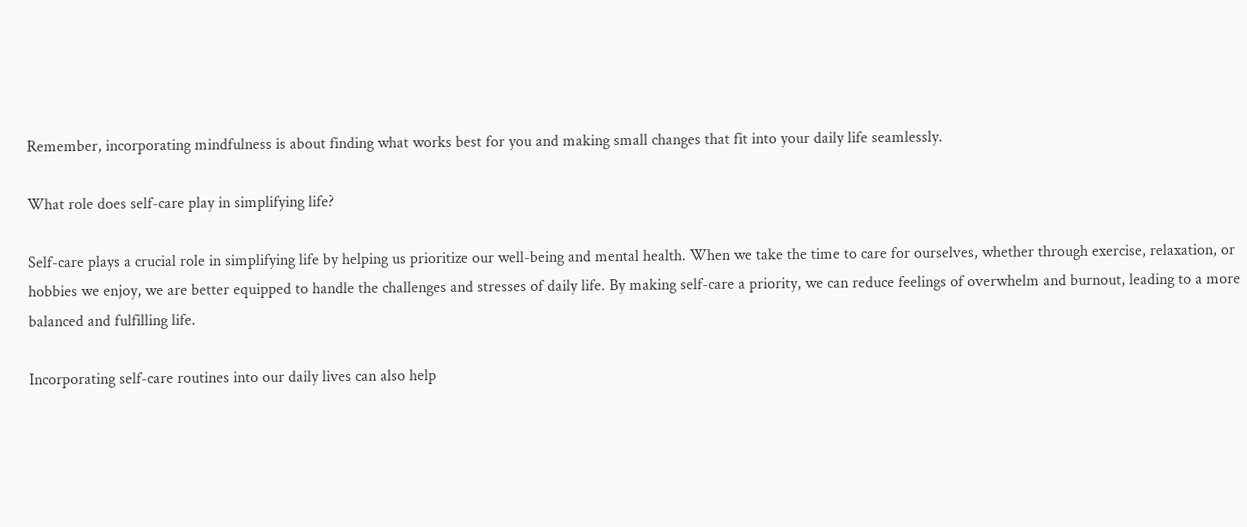Remember, incorporating mindfulness is about finding what works best for you and making small changes that fit into your daily life seamlessly.

What role does self-care play in simplifying life?

Self-care plays a crucial role in simplifying life by helping us prioritize our well-being and mental health. When we take the time to care for ourselves, whether through exercise, relaxation, or hobbies we enjoy, we are better equipped to handle the challenges and stresses of daily life. By making self-care a priority, we can reduce feelings of overwhelm and burnout, leading to a more balanced and fulfilling life.

Incorporating self-care routines into our daily lives can also help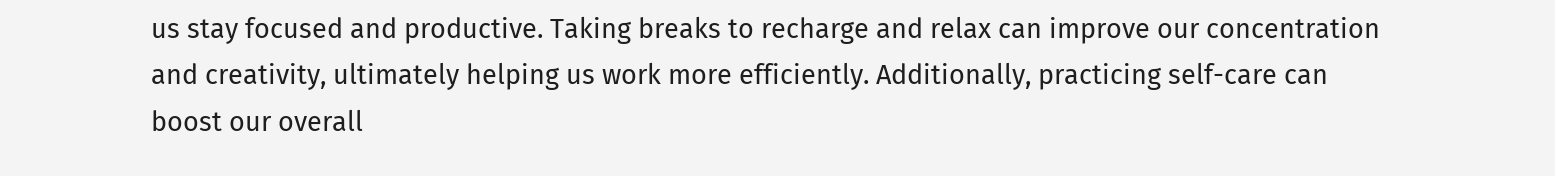us stay focused and productive. Taking breaks to recharge and relax can improve our concentration and creativity, ultimately helping us work more efficiently. Additionally, practicing self-care can boost our overall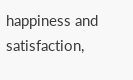happiness and satisfaction,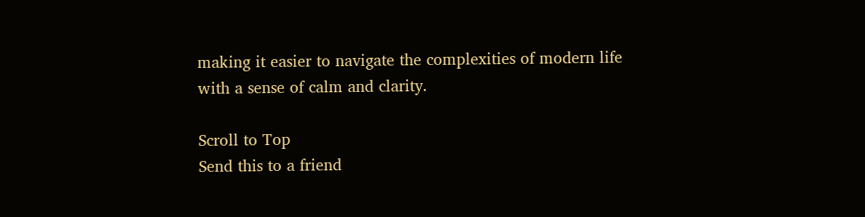making it easier to navigate the complexities of modern life with a sense of calm and clarity.

Scroll to Top
Send this to a friend